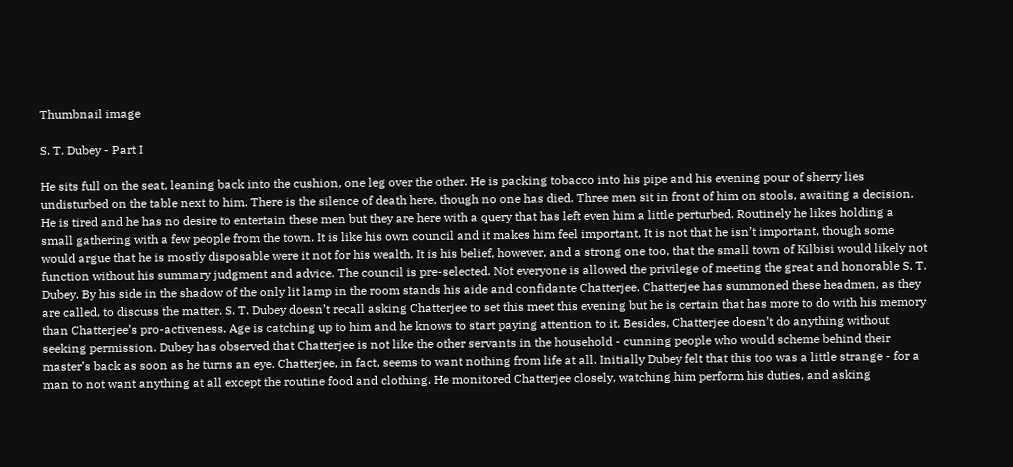Thumbnail image

S. T. Dubey - Part I

He sits full on the seat, leaning back into the cushion, one leg over the other. He is packing tobacco into his pipe and his evening pour of sherry lies undisturbed on the table next to him. There is the silence of death here, though no one has died. Three men sit in front of him on stools, awaiting a decision. He is tired and he has no desire to entertain these men but they are here with a query that has left even him a little perturbed. Routinely he likes holding a small gathering with a few people from the town. It is like his own council and it makes him feel important. It is not that he isn’t important, though some would argue that he is mostly disposable were it not for his wealth. It is his belief, however, and a strong one too, that the small town of Kilbisi would likely not function without his summary judgment and advice. The council is pre-selected. Not everyone is allowed the privilege of meeting the great and honorable S. T. Dubey. By his side in the shadow of the only lit lamp in the room stands his aide and confidante Chatterjee. Chatterjee has summoned these headmen, as they are called, to discuss the matter. S. T. Dubey doesn’t recall asking Chatterjee to set this meet this evening but he is certain that has more to do with his memory than Chatterjee’s pro-activeness. Age is catching up to him and he knows to start paying attention to it. Besides, Chatterjee doesn’t do anything without seeking permission. Dubey has observed that Chatterjee is not like the other servants in the household - cunning people who would scheme behind their master’s back as soon as he turns an eye. Chatterjee, in fact, seems to want nothing from life at all. Initially Dubey felt that this too was a little strange - for a man to not want anything at all except the routine food and clothing. He monitored Chatterjee closely, watching him perform his duties, and asking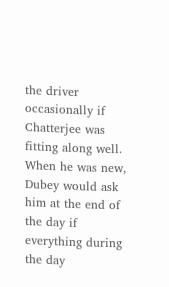the driver occasionally if Chatterjee was fitting along well. When he was new, Dubey would ask him at the end of the day if everything during the day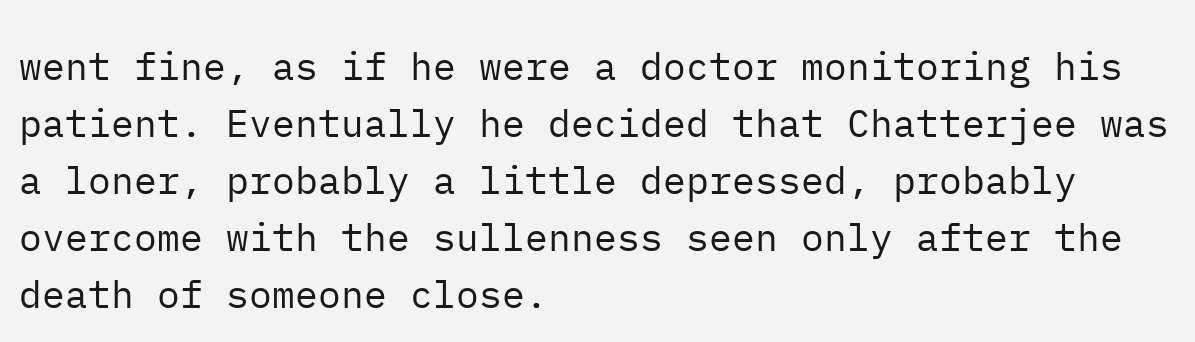went fine, as if he were a doctor monitoring his patient. Eventually he decided that Chatterjee was a loner, probably a little depressed, probably overcome with the sullenness seen only after the death of someone close.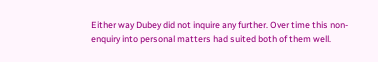Either way Dubey did not inquire any further. Over time this non-enquiry into personal matters had suited both of them well.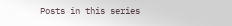Posts in this series